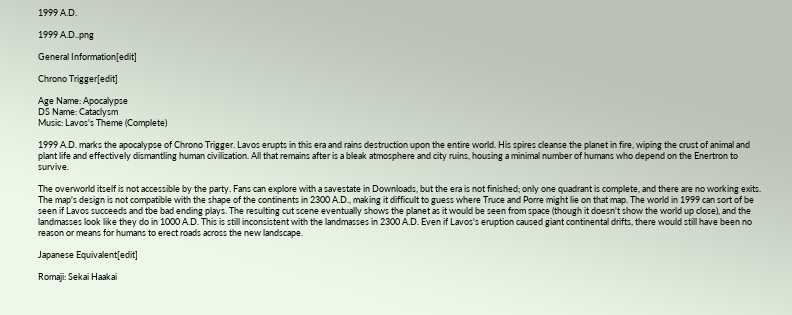1999 A.D.

1999 A.D..png

General Information[edit]

Chrono Trigger[edit]

Age Name: Apocalypse
DS Name: Cataclysm
Music: Lavos's Theme (Complete)

1999 A.D. marks the apocalypse of Chrono Trigger. Lavos erupts in this era and rains destruction upon the entire world. His spires cleanse the planet in fire, wiping the crust of animal and plant life and effectively dismantling human civilization. All that remains after is a bleak atmosphere and city ruins, housing a minimal number of humans who depend on the Enertron to survive.

The overworld itself is not accessible by the party. Fans can explore with a savestate in Downloads, but the era is not finished; only one quadrant is complete, and there are no working exits. The map's design is not compatible with the shape of the continents in 2300 A.D., making it difficult to guess where Truce and Porre might lie on that map. The world in 1999 can sort of be seen if Lavos succeeds and tbe bad ending plays. The resulting cut scene eventually shows the planet as it would be seen from space (though it doesn't show the world up close), and the landmasses look like they do in 1000 A.D. This is still inconsistent with the landmasses in 2300 A.D. Even if Lavos's eruption caused giant continental drifts, there would still have been no reason or means for humans to erect roads across the new landscape.

Japanese Equivalent[edit]

Romaji: Sekai Haakai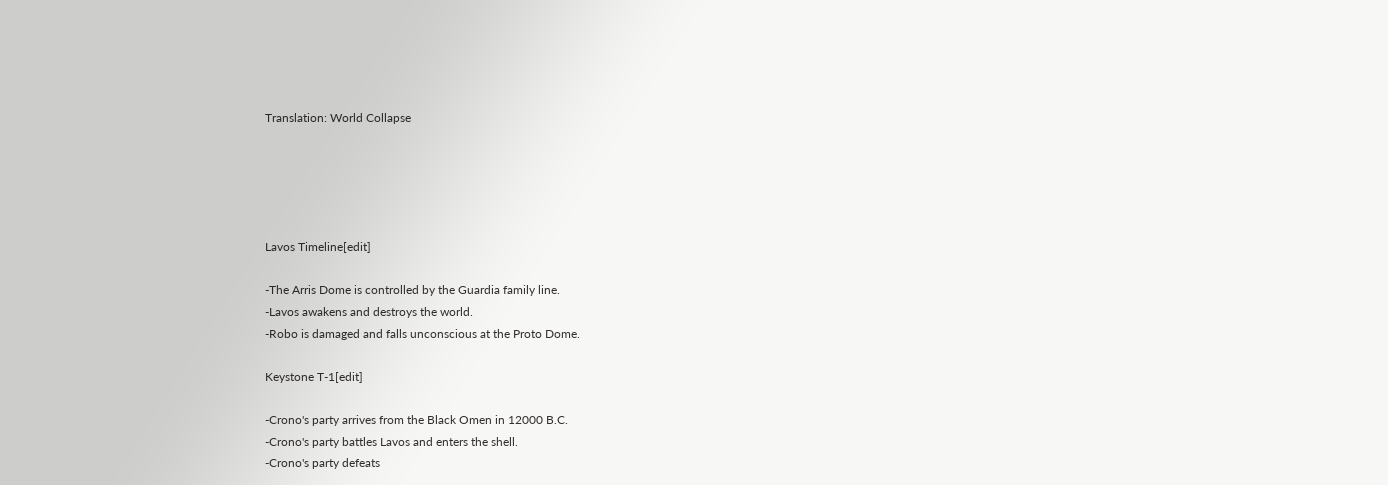Translation: World Collapse





Lavos Timeline[edit]

-The Arris Dome is controlled by the Guardia family line.
-Lavos awakens and destroys the world.
-Robo is damaged and falls unconscious at the Proto Dome.

Keystone T-1[edit]

-Crono's party arrives from the Black Omen in 12000 B.C.
-Crono's party battles Lavos and enters the shell.
-Crono's party defeats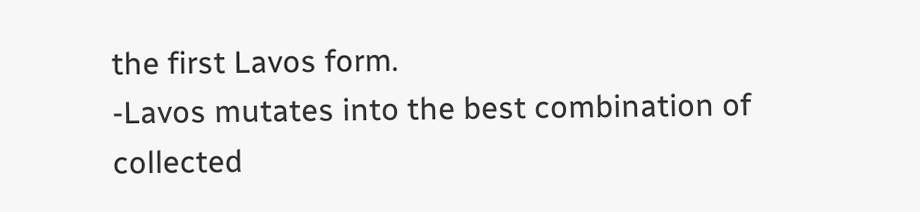the first Lavos form.
-Lavos mutates into the best combination of collected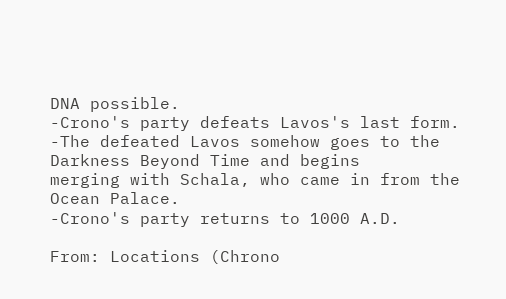DNA possible.
-Crono's party defeats Lavos's last form.
-The defeated Lavos somehow goes to the Darkness Beyond Time and begins
merging with Schala, who came in from the Ocean Palace.
-Crono's party returns to 1000 A.D.

From: Locations (Chrono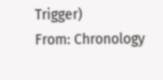Trigger)
From: Chronology